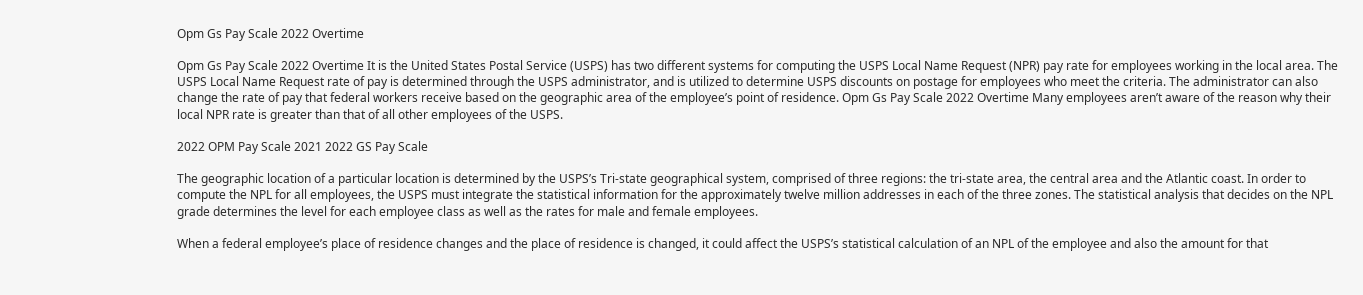Opm Gs Pay Scale 2022 Overtime

Opm Gs Pay Scale 2022 Overtime It is the United States Postal Service (USPS) has two different systems for computing the USPS Local Name Request (NPR) pay rate for employees working in the local area. The USPS Local Name Request rate of pay is determined through the USPS administrator, and is utilized to determine USPS discounts on postage for employees who meet the criteria. The administrator can also change the rate of pay that federal workers receive based on the geographic area of the employee’s point of residence. Opm Gs Pay Scale 2022 Overtime Many employees aren’t aware of the reason why their local NPR rate is greater than that of all other employees of the USPS.

2022 OPM Pay Scale 2021 2022 GS Pay Scale

The geographic location of a particular location is determined by the USPS’s Tri-state geographical system, comprised of three regions: the tri-state area, the central area and the Atlantic coast. In order to compute the NPL for all employees, the USPS must integrate the statistical information for the approximately twelve million addresses in each of the three zones. The statistical analysis that decides on the NPL grade determines the level for each employee class as well as the rates for male and female employees.

When a federal employee’s place of residence changes and the place of residence is changed, it could affect the USPS’s statistical calculation of an NPL of the employee and also the amount for that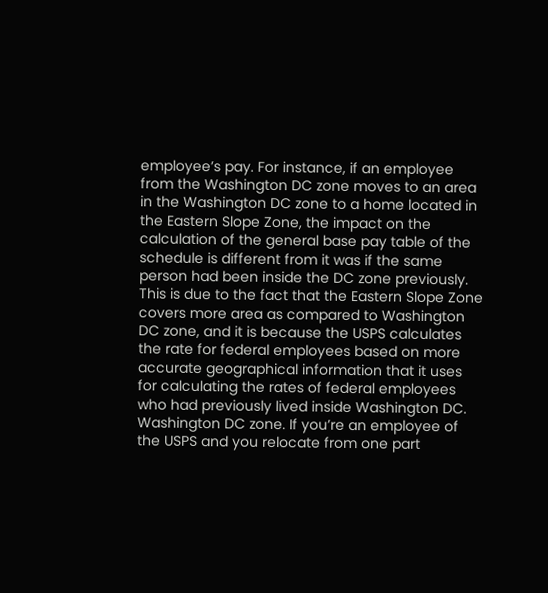employee’s pay. For instance, if an employee from the Washington DC zone moves to an area in the Washington DC zone to a home located in the Eastern Slope Zone, the impact on the calculation of the general base pay table of the schedule is different from it was if the same person had been inside the DC zone previously. This is due to the fact that the Eastern Slope Zone covers more area as compared to Washington DC zone, and it is because the USPS calculates the rate for federal employees based on more accurate geographical information that it uses for calculating the rates of federal employees who had previously lived inside Washington DC. Washington DC zone. If you’re an employee of the USPS and you relocate from one part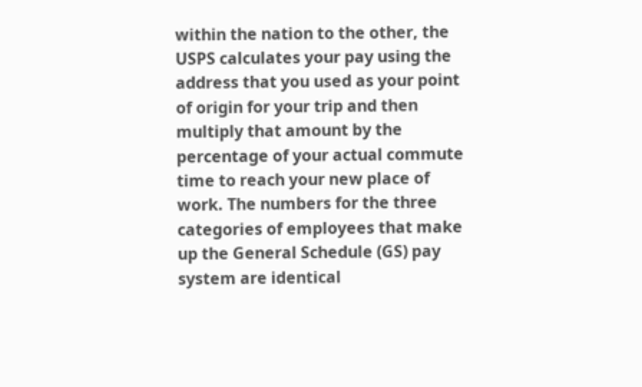within the nation to the other, the USPS calculates your pay using the address that you used as your point of origin for your trip and then multiply that amount by the percentage of your actual commute time to reach your new place of work. The numbers for the three categories of employees that make up the General Schedule (GS) pay system are identical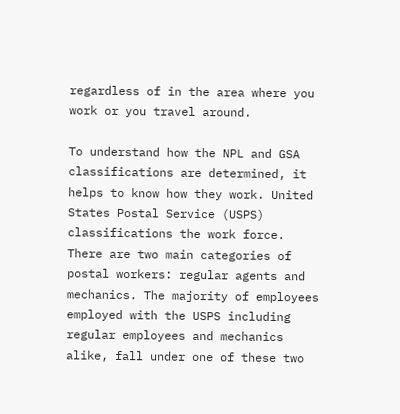regardless of in the area where you work or you travel around.

To understand how the NPL and GSA classifications are determined, it helps to know how they work. United States Postal Service (USPS) classifications the work force. There are two main categories of postal workers: regular agents and mechanics. The majority of employees employed with the USPS including regular employees and mechanics alike, fall under one of these two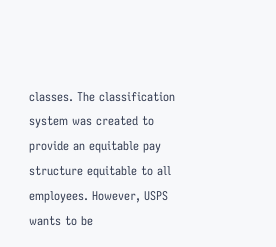classes. The classification system was created to provide an equitable pay structure equitable to all employees. However, USPS wants to be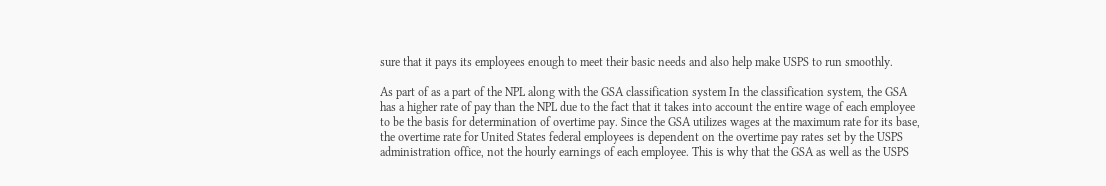sure that it pays its employees enough to meet their basic needs and also help make USPS to run smoothly.

As part of as a part of the NPL along with the GSA classification system In the classification system, the GSA has a higher rate of pay than the NPL due to the fact that it takes into account the entire wage of each employee to be the basis for determination of overtime pay. Since the GSA utilizes wages at the maximum rate for its base, the overtime rate for United States federal employees is dependent on the overtime pay rates set by the USPS administration office, not the hourly earnings of each employee. This is why that the GSA as well as the USPS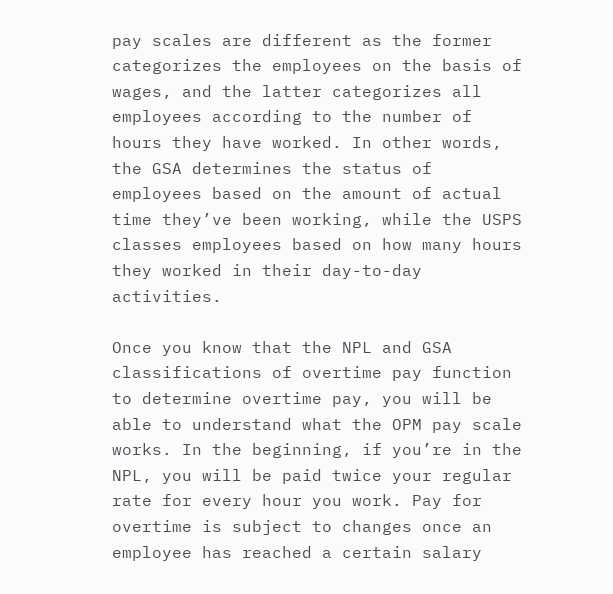pay scales are different as the former categorizes the employees on the basis of wages, and the latter categorizes all employees according to the number of hours they have worked. In other words, the GSA determines the status of employees based on the amount of actual time they’ve been working, while the USPS classes employees based on how many hours they worked in their day-to-day activities.

Once you know that the NPL and GSA classifications of overtime pay function to determine overtime pay, you will be able to understand what the OPM pay scale works. In the beginning, if you’re in the NPL, you will be paid twice your regular rate for every hour you work. Pay for overtime is subject to changes once an employee has reached a certain salary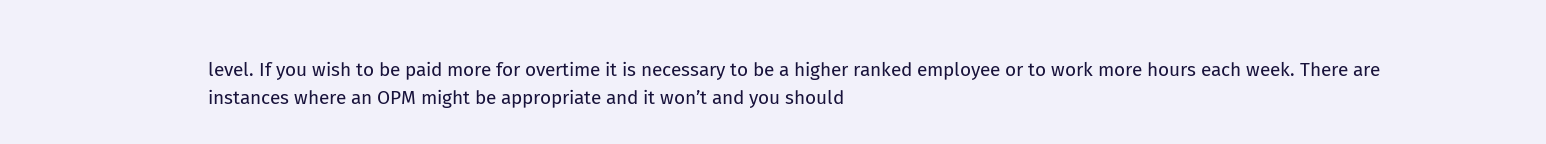level. If you wish to be paid more for overtime it is necessary to be a higher ranked employee or to work more hours each week. There are instances where an OPM might be appropriate and it won’t and you should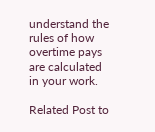understand the rules of how overtime pays are calculated in your work.

Related Post to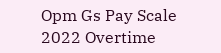Opm Gs Pay Scale 2022 Overtime